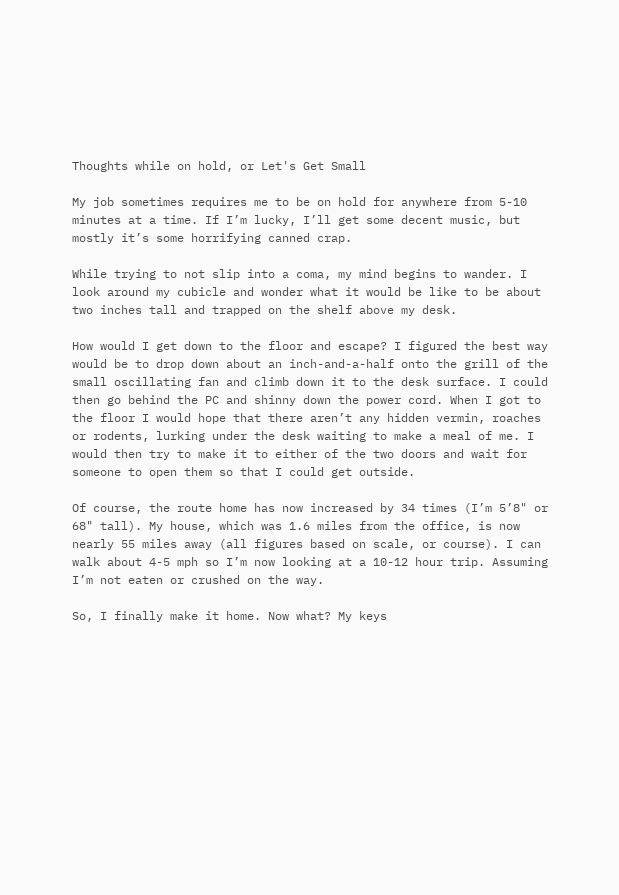Thoughts while on hold, or Let's Get Small

My job sometimes requires me to be on hold for anywhere from 5-10 minutes at a time. If I’m lucky, I’ll get some decent music, but mostly it’s some horrifying canned crap.

While trying to not slip into a coma, my mind begins to wander. I look around my cubicle and wonder what it would be like to be about two inches tall and trapped on the shelf above my desk.

How would I get down to the floor and escape? I figured the best way would be to drop down about an inch-and-a-half onto the grill of the small oscillating fan and climb down it to the desk surface. I could then go behind the PC and shinny down the power cord. When I got to the floor I would hope that there aren’t any hidden vermin, roaches or rodents, lurking under the desk waiting to make a meal of me. I would then try to make it to either of the two doors and wait for someone to open them so that I could get outside.

Of course, the route home has now increased by 34 times (I’m 5’8" or 68" tall). My house, which was 1.6 miles from the office, is now nearly 55 miles away (all figures based on scale, or course). I can walk about 4-5 mph so I’m now looking at a 10-12 hour trip. Assuming I’m not eaten or crushed on the way.

So, I finally make it home. Now what? My keys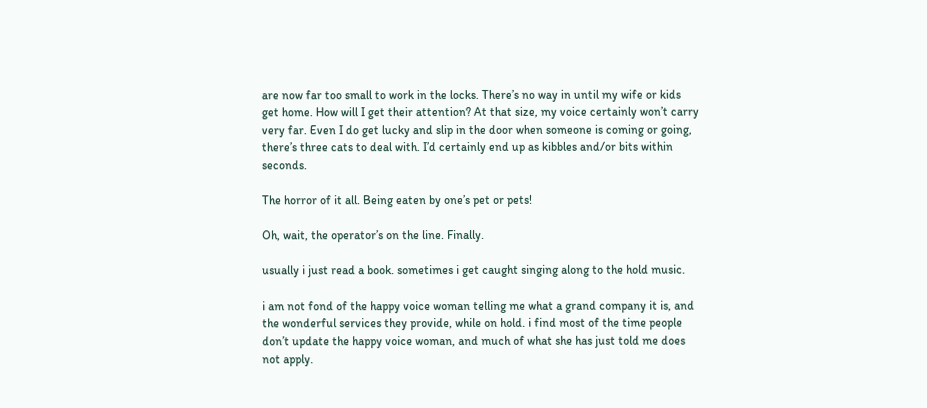are now far too small to work in the locks. There’s no way in until my wife or kids get home. How will I get their attention? At that size, my voice certainly won’t carry very far. Even I do get lucky and slip in the door when someone is coming or going, there’s three cats to deal with. I’d certainly end up as kibbles and/or bits within seconds.

The horror of it all. Being eaten by one’s pet or pets!

Oh, wait, the operator’s on the line. Finally.

usually i just read a book. sometimes i get caught singing along to the hold music.

i am not fond of the happy voice woman telling me what a grand company it is, and the wonderful services they provide, while on hold. i find most of the time people don’t update the happy voice woman, and much of what she has just told me does not apply.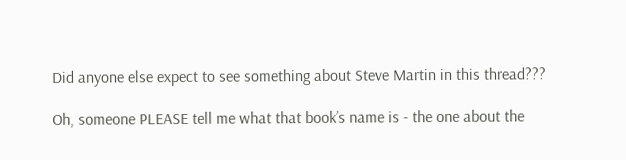Did anyone else expect to see something about Steve Martin in this thread???

Oh, someone PLEASE tell me what that book’s name is - the one about the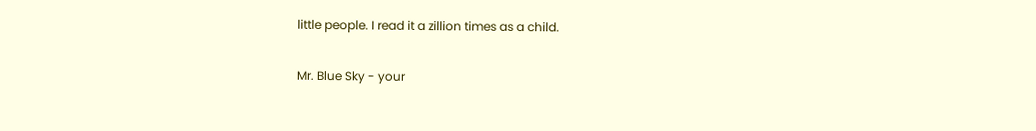little people. I read it a zillion times as a child.

Mr. Blue Sky - your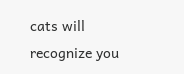cats will recognize you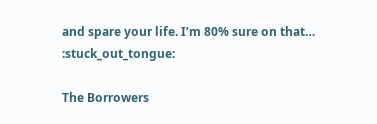and spare your life. I’m 80% sure on that… :stuck_out_tongue:

The Borrowers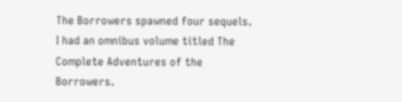The Borrowers spawned four sequels. I had an omnibus volume titled The Complete Adventures of the Borrowers.